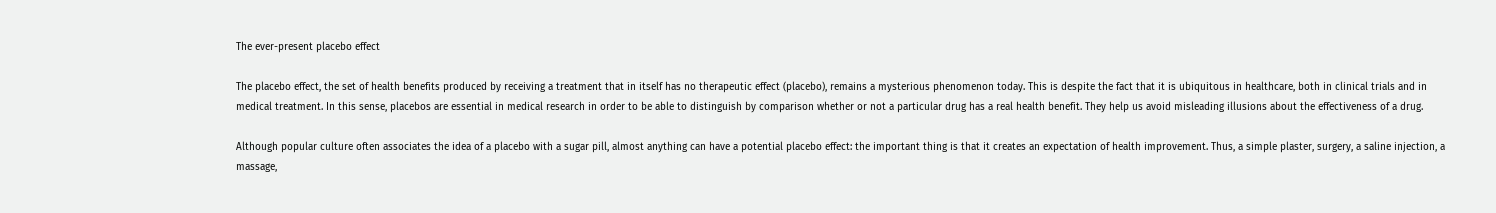The ever-present placebo effect

The placebo effect, the set of health benefits produced by receiving a treatment that in itself has no therapeutic effect (placebo), remains a mysterious phenomenon today. This is despite the fact that it is ubiquitous in healthcare, both in clinical trials and in medical treatment. In this sense, placebos are essential in medical research in order to be able to distinguish by comparison whether or not a particular drug has a real health benefit. They help us avoid misleading illusions about the effectiveness of a drug.

Although popular culture often associates the idea of a placebo with a sugar pill, almost anything can have a potential placebo effect: the important thing is that it creates an expectation of health improvement. Thus, a simple plaster, surgery, a saline injection, a massage,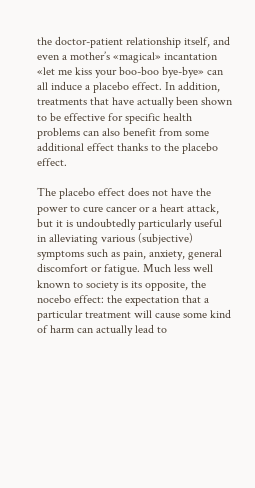the doctor-patient relationship itself, and even a mother’s «magical» incantation «let me kiss your boo-boo bye-bye» can all induce a placebo effect. In addition, treatments that have actually been shown to be effective for specific health problems can also benefit from some additional effect thanks to the placebo effect.

The placebo effect does not have the power to cure cancer or a heart attack, but it is undoubtedly particularly useful in alleviating various (subjective) symptoms such as pain, anxiety, general discomfort or fatigue. Much less well known to society is its opposite, the nocebo effect: the expectation that a particular treatment will cause some kind of harm can actually lead to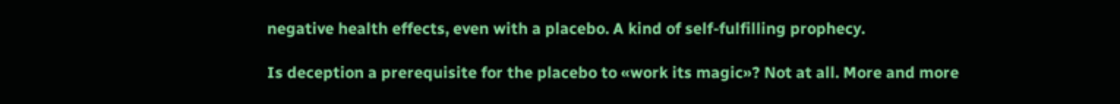negative health effects, even with a placebo. A kind of self-fulfilling prophecy.

Is deception a prerequisite for the placebo to «work its magic»? Not at all. More and more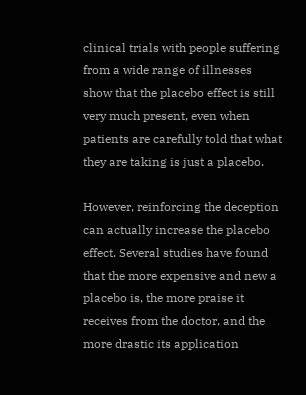clinical trials with people suffering from a wide range of illnesses show that the placebo effect is still very much present, even when patients are carefully told that what they are taking is just a placebo.

However, reinforcing the deception can actually increase the placebo effect. Several studies have found that the more expensive and new a placebo is, the more praise it receives from the doctor, and the more drastic its application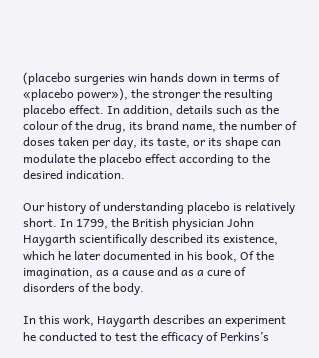(placebo surgeries win hands down in terms of «placebo power»), the stronger the resulting placebo effect. In addition, details such as the colour of the drug, its brand name, the number of doses taken per day, its taste, or its shape can modulate the placebo effect according to the desired indication.

Our history of understanding placebo is relatively short. In 1799, the British physician John Haygarth scientifically described its existence, which he later documented in his book, Of the imagination, as a cause and as a cure of disorders of the body.

In this work, Haygarth describes an experiment he conducted to test the efficacy of Perkins’s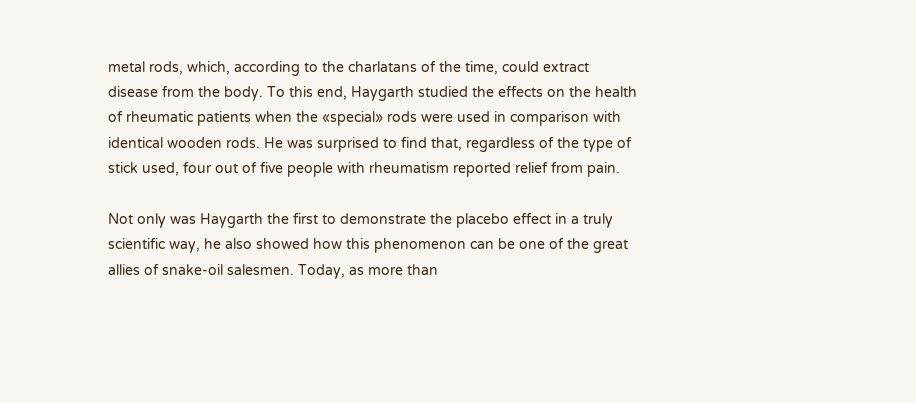metal rods, which, according to the charlatans of the time, could extract disease from the body. To this end, Haygarth studied the effects on the health of rheumatic patients when the «special» rods were used in comparison with identical wooden rods. He was surprised to find that, regardless of the type of stick used, four out of five people with rheumatism reported relief from pain.

Not only was Haygarth the first to demonstrate the placebo effect in a truly scientific way, he also showed how this phenomenon can be one of the great allies of snake-oil salesmen. Today, as more than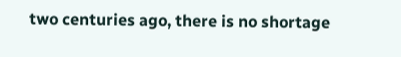two centuries ago, there is no shortage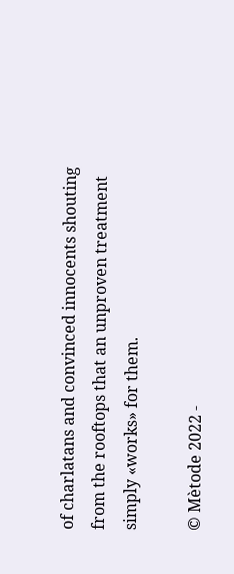of charlatans and convinced innocents shouting from the rooftops that an unproven treatment simply «works» for them.

© Mètode 2022 -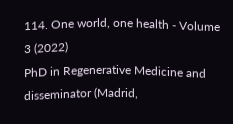114. One world, one health - Volume 3 (2022)
PhD in Regenerative Medicine and disseminator (Madrid,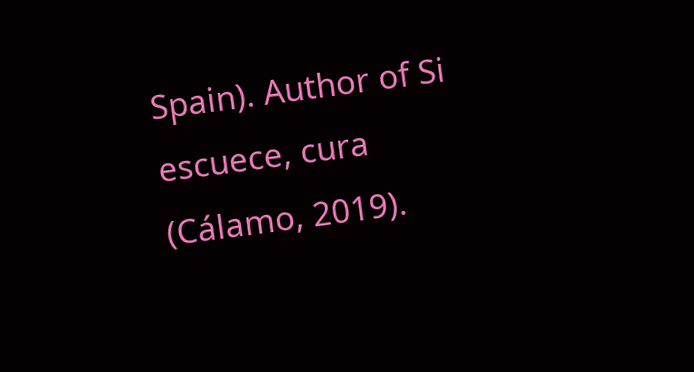Spain). Author of Si escuece, cura (Cálamo, 2019).